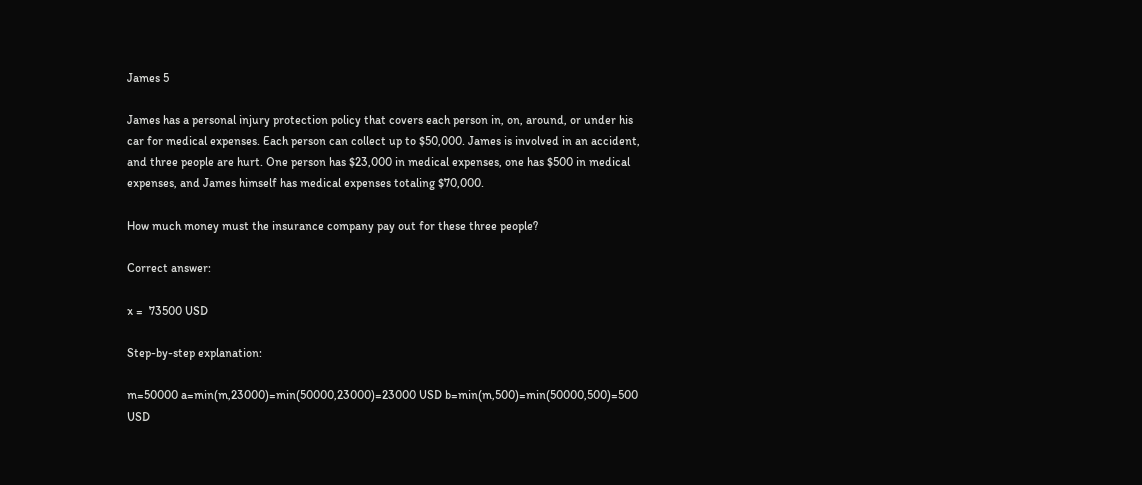James 5

James has a personal injury protection policy that covers each person in, on, around, or under his car for medical expenses. Each person can collect up to $50,000. James is involved in an accident, and three people are hurt. One person has $23,000 in medical expenses, one has $500 in medical expenses, and James himself has medical expenses totaling $70,000.

How much money must the insurance company pay out for these three people?

Correct answer:

x =  73500 USD

Step-by-step explanation:

m=50000 a=min(m,23000)=min(50000,23000)=23000 USD b=min(m,500)=min(50000,500)=500 USD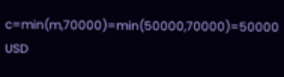c=min(m,70000)=min(50000,70000)=50000 USD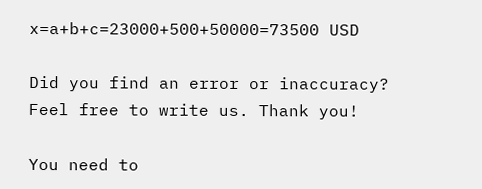x=a+b+c=23000+500+50000=73500 USD

Did you find an error or inaccuracy? Feel free to write us. Thank you!

You need to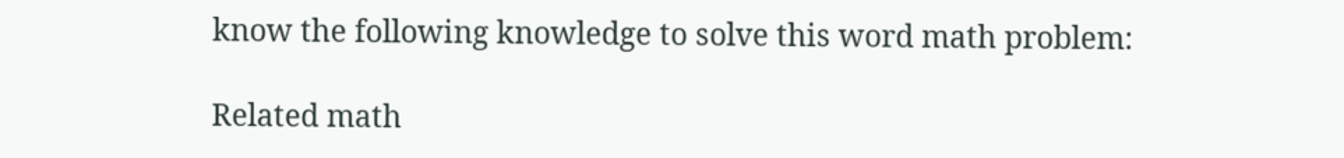know the following knowledge to solve this word math problem:

Related math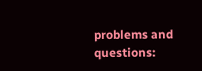problems and questions: